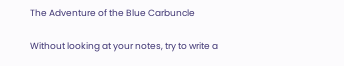The Adventure of the Blue Carbuncle

Without looking at your notes, try to write a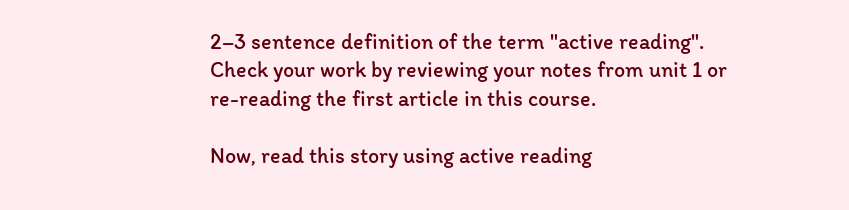2–3 sentence definition of the term "active reading". Check your work by reviewing your notes from unit 1 or re-reading the first article in this course.

Now, read this story using active reading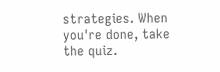strategies. When you're done, take the quiz.